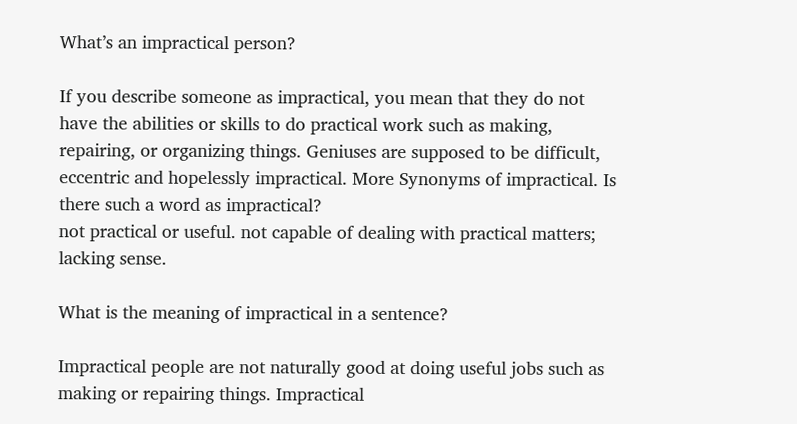What’s an impractical person?

If you describe someone as impractical, you mean that they do not have the abilities or skills to do practical work such as making, repairing, or organizing things. Geniuses are supposed to be difficult, eccentric and hopelessly impractical. More Synonyms of impractical. Is there such a word as impractical?
not practical or useful. not capable of dealing with practical matters; lacking sense.

What is the meaning of impractical in a sentence?

Impractical people are not naturally good at doing useful jobs such as making or repairing things. Impractical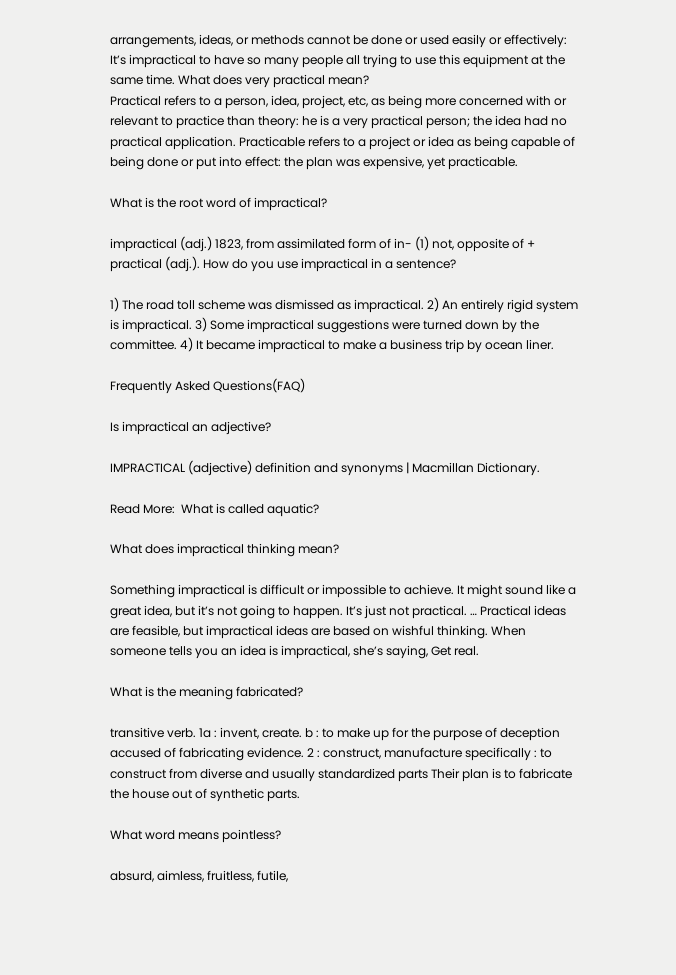arrangements, ideas, or methods cannot be done or used easily or effectively: It’s impractical to have so many people all trying to use this equipment at the same time. What does very practical mean?
Practical refers to a person, idea, project, etc, as being more concerned with or relevant to practice than theory: he is a very practical person; the idea had no practical application. Practicable refers to a project or idea as being capable of being done or put into effect: the plan was expensive, yet practicable.

What is the root word of impractical?

impractical (adj.) 1823, from assimilated form of in- (1) not, opposite of + practical (adj.). How do you use impractical in a sentence?

1) The road toll scheme was dismissed as impractical. 2) An entirely rigid system is impractical. 3) Some impractical suggestions were turned down by the committee. 4) It became impractical to make a business trip by ocean liner.

Frequently Asked Questions(FAQ)

Is impractical an adjective?

IMPRACTICAL (adjective) definition and synonyms | Macmillan Dictionary.

Read More:  What is called aquatic?

What does impractical thinking mean?

Something impractical is difficult or impossible to achieve. It might sound like a great idea, but it’s not going to happen. It’s just not practical. … Practical ideas are feasible, but impractical ideas are based on wishful thinking. When someone tells you an idea is impractical, she’s saying, Get real.

What is the meaning fabricated?

transitive verb. 1a : invent, create. b : to make up for the purpose of deception accused of fabricating evidence. 2 : construct, manufacture specifically : to construct from diverse and usually standardized parts Their plan is to fabricate the house out of synthetic parts.

What word means pointless?

absurd, aimless, fruitless, futile,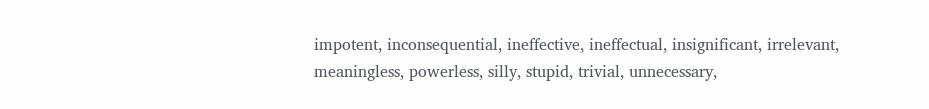impotent, inconsequential, ineffective, ineffectual, insignificant, irrelevant, meaningless, powerless, silly, stupid, trivial, unnecessary,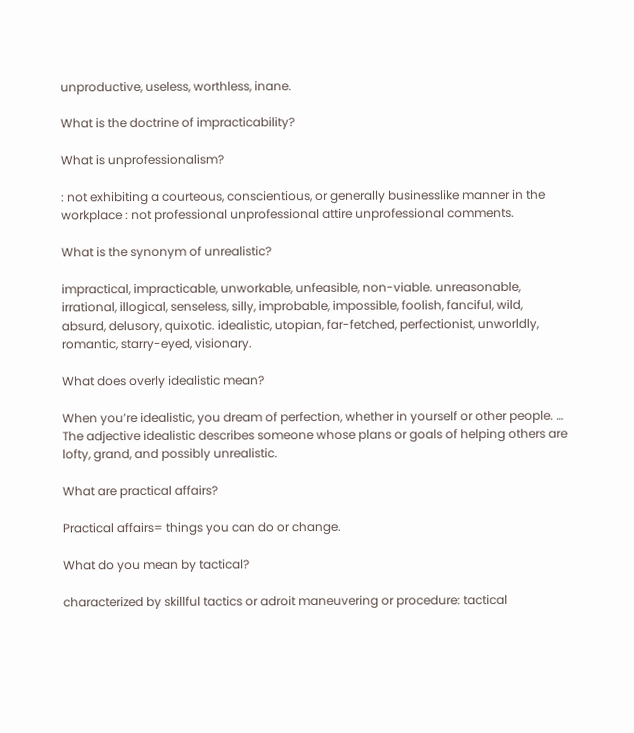unproductive, useless, worthless, inane.

What is the doctrine of impracticability?

What is unprofessionalism?

: not exhibiting a courteous, conscientious, or generally businesslike manner in the workplace : not professional unprofessional attire unprofessional comments.

What is the synonym of unrealistic?

impractical, impracticable, unworkable, unfeasible, non-viable. unreasonable, irrational, illogical, senseless, silly, improbable, impossible, foolish, fanciful, wild, absurd, delusory, quixotic. idealistic, utopian, far-fetched, perfectionist, unworldly, romantic, starry-eyed, visionary.

What does overly idealistic mean?

When you’re idealistic, you dream of perfection, whether in yourself or other people. … The adjective idealistic describes someone whose plans or goals of helping others are lofty, grand, and possibly unrealistic.

What are practical affairs?

Practical affairs= things you can do or change.

What do you mean by tactical?

characterized by skillful tactics or adroit maneuvering or procedure: tactical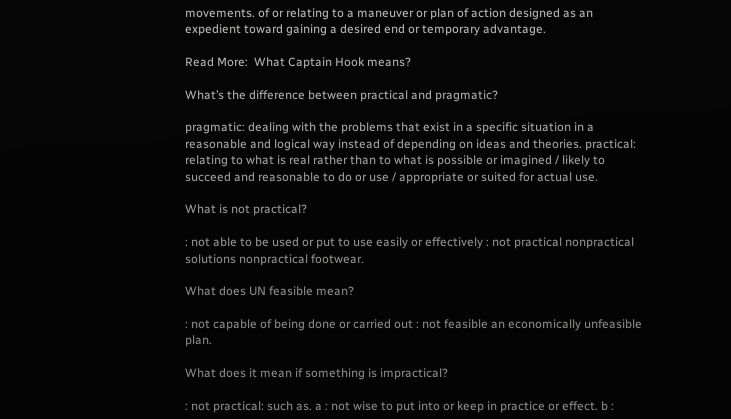movements. of or relating to a maneuver or plan of action designed as an expedient toward gaining a desired end or temporary advantage.

Read More:  What Captain Hook means?

What’s the difference between practical and pragmatic?

pragmatic: dealing with the problems that exist in a specific situation in a reasonable and logical way instead of depending on ideas and theories. practical: relating to what is real rather than to what is possible or imagined / likely to succeed and reasonable to do or use / appropriate or suited for actual use.

What is not practical?

: not able to be used or put to use easily or effectively : not practical nonpractical solutions nonpractical footwear.

What does UN feasible mean?

: not capable of being done or carried out : not feasible an economically unfeasible plan.

What does it mean if something is impractical?

: not practical: such as. a : not wise to put into or keep in practice or effect. b :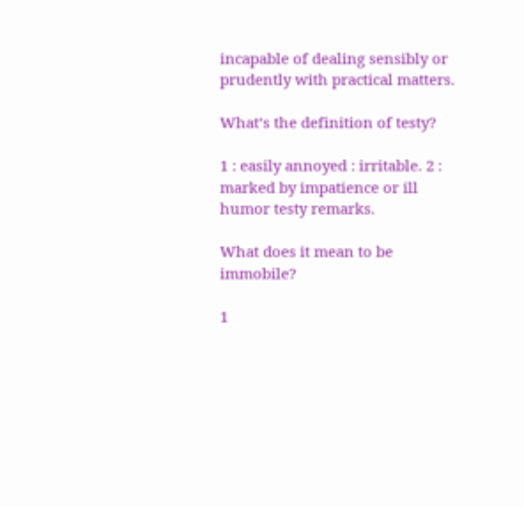incapable of dealing sensibly or prudently with practical matters.

What’s the definition of testy?

1 : easily annoyed : irritable. 2 : marked by impatience or ill humor testy remarks.

What does it mean to be immobile?

1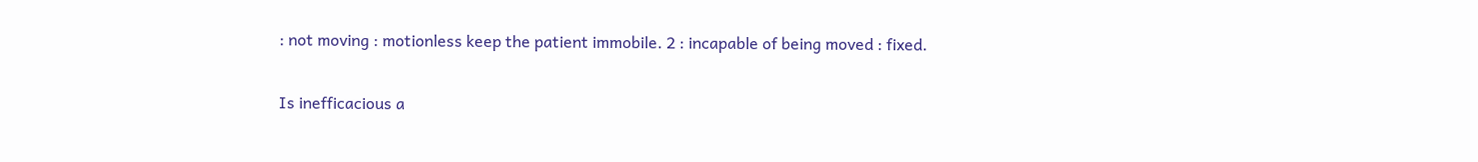: not moving : motionless keep the patient immobile. 2 : incapable of being moved : fixed.

Is inefficacious a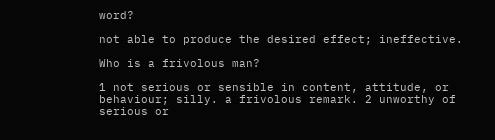word?

not able to produce the desired effect; ineffective.

Who is a frivolous man?

1 not serious or sensible in content, attitude, or behaviour; silly. a frivolous remark. 2 unworthy of serious or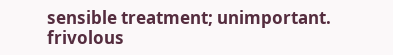sensible treatment; unimportant. frivolous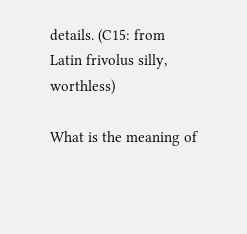details. (C15: from Latin frivolus silly, worthless)

What is the meaning of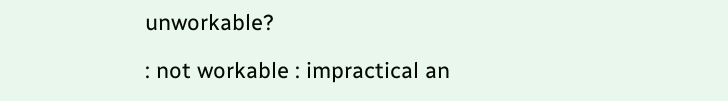unworkable?

: not workable : impractical an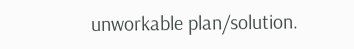unworkable plan/solution.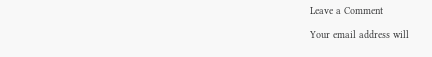Leave a Comment

Your email address will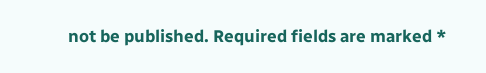not be published. Required fields are marked *